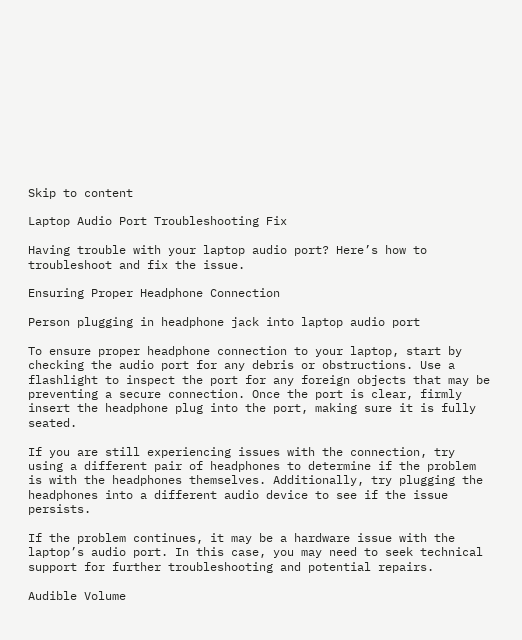Skip to content

Laptop Audio Port Troubleshooting Fix

Having trouble with your laptop audio port? Here’s how to troubleshoot and fix the issue.

Ensuring Proper Headphone Connection

Person plugging in headphone jack into laptop audio port

To ensure proper headphone connection to your laptop, start by checking the audio port for any debris or obstructions. Use a flashlight to inspect the port for any foreign objects that may be preventing a secure connection. Once the port is clear, firmly insert the headphone plug into the port, making sure it is fully seated.

If you are still experiencing issues with the connection, try using a different pair of headphones to determine if the problem is with the headphones themselves. Additionally, try plugging the headphones into a different audio device to see if the issue persists.

If the problem continues, it may be a hardware issue with the laptop’s audio port. In this case, you may need to seek technical support for further troubleshooting and potential repairs.

Audible Volume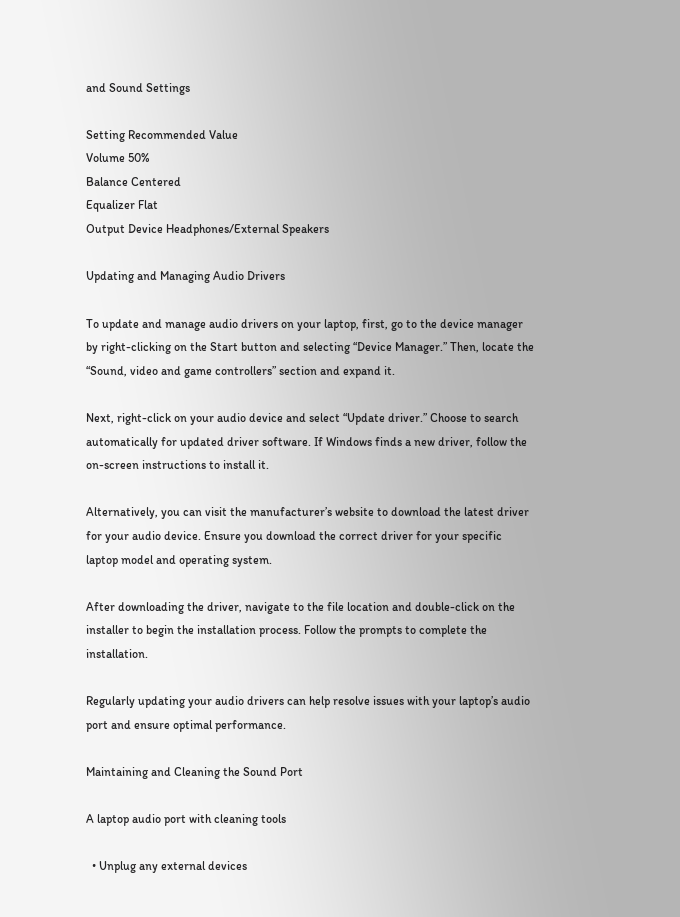and Sound Settings

Setting Recommended Value
Volume 50%
Balance Centered
Equalizer Flat
Output Device Headphones/External Speakers

Updating and Managing Audio Drivers

To update and manage audio drivers on your laptop, first, go to the device manager by right-clicking on the Start button and selecting “Device Manager.” Then, locate the “Sound, video and game controllers” section and expand it.

Next, right-click on your audio device and select “Update driver.” Choose to search automatically for updated driver software. If Windows finds a new driver, follow the on-screen instructions to install it.

Alternatively, you can visit the manufacturer’s website to download the latest driver for your audio device. Ensure you download the correct driver for your specific laptop model and operating system.

After downloading the driver, navigate to the file location and double-click on the installer to begin the installation process. Follow the prompts to complete the installation.

Regularly updating your audio drivers can help resolve issues with your laptop’s audio port and ensure optimal performance.

Maintaining and Cleaning the Sound Port

A laptop audio port with cleaning tools

  • Unplug any external devices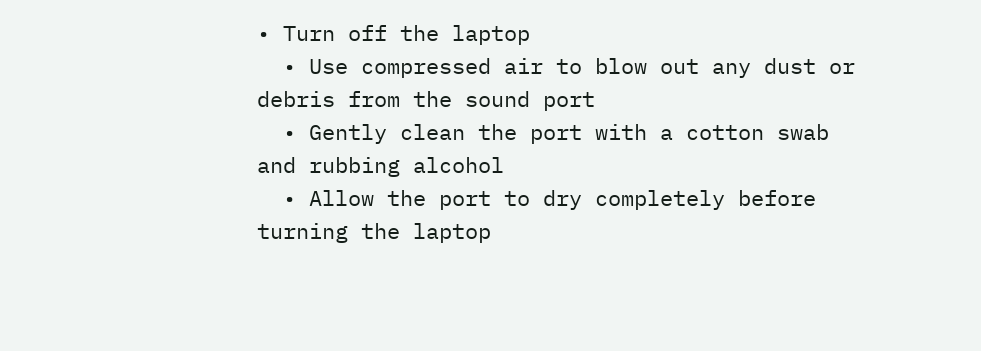• Turn off the laptop
  • Use compressed air to blow out any dust or debris from the sound port
  • Gently clean the port with a cotton swab and rubbing alcohol
  • Allow the port to dry completely before turning the laptop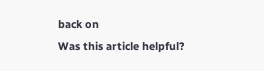back on
Was this article helpful?